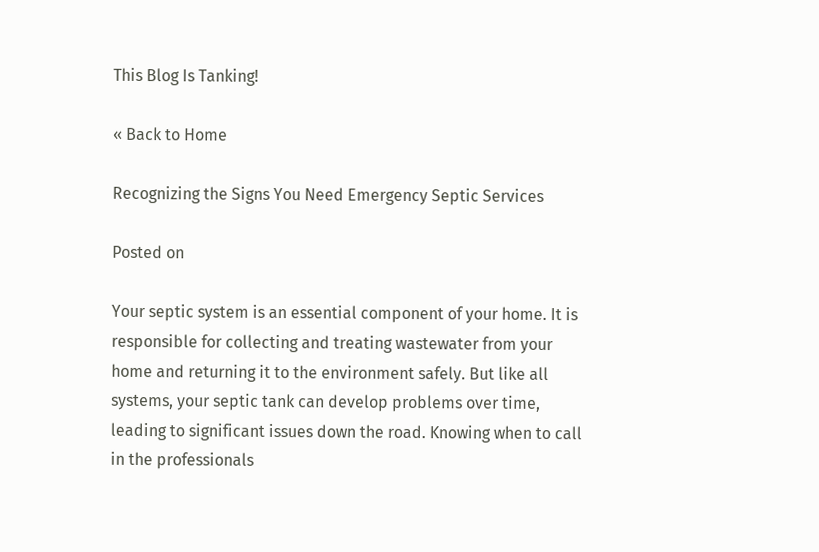This Blog Is Tanking!

« Back to Home

Recognizing the Signs You Need Emergency Septic Services

Posted on

Your septic system is an essential component of your home. It is responsible for collecting and treating wastewater from your home and returning it to the environment safely. But like all systems, your septic tank can develop problems over time, leading to significant issues down the road. Knowing when to call in the professionals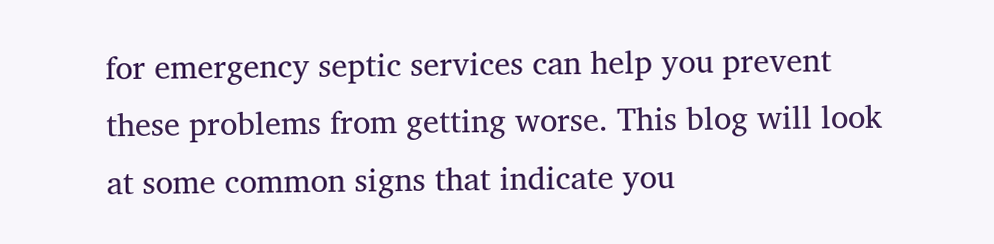for emergency septic services can help you prevent these problems from getting worse. This blog will look at some common signs that indicate you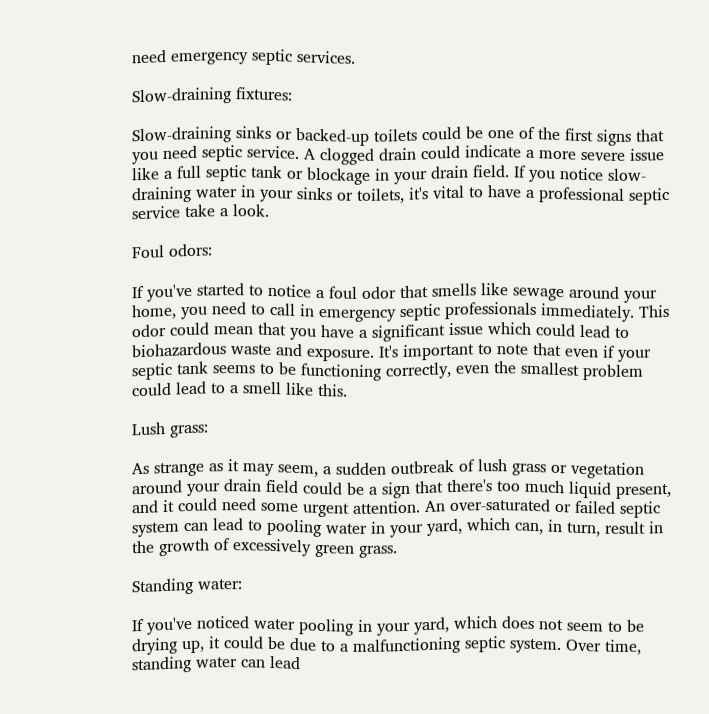need emergency septic services.

Slow-draining fixtures:

Slow-draining sinks or backed-up toilets could be one of the first signs that you need septic service. A clogged drain could indicate a more severe issue like a full septic tank or blockage in your drain field. If you notice slow-draining water in your sinks or toilets, it's vital to have a professional septic service take a look.

Foul odors:

If you've started to notice a foul odor that smells like sewage around your home, you need to call in emergency septic professionals immediately. This odor could mean that you have a significant issue which could lead to biohazardous waste and exposure. It's important to note that even if your septic tank seems to be functioning correctly, even the smallest problem could lead to a smell like this.

Lush grass:

As strange as it may seem, a sudden outbreak of lush grass or vegetation around your drain field could be a sign that there's too much liquid present, and it could need some urgent attention. An over-saturated or failed septic system can lead to pooling water in your yard, which can, in turn, result in the growth of excessively green grass.

Standing water:

If you've noticed water pooling in your yard, which does not seem to be drying up, it could be due to a malfunctioning septic system. Over time, standing water can lead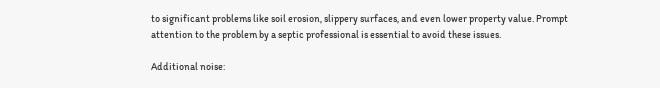to significant problems like soil erosion, slippery surfaces, and even lower property value. Prompt attention to the problem by a septic professional is essential to avoid these issues.

Additional noise: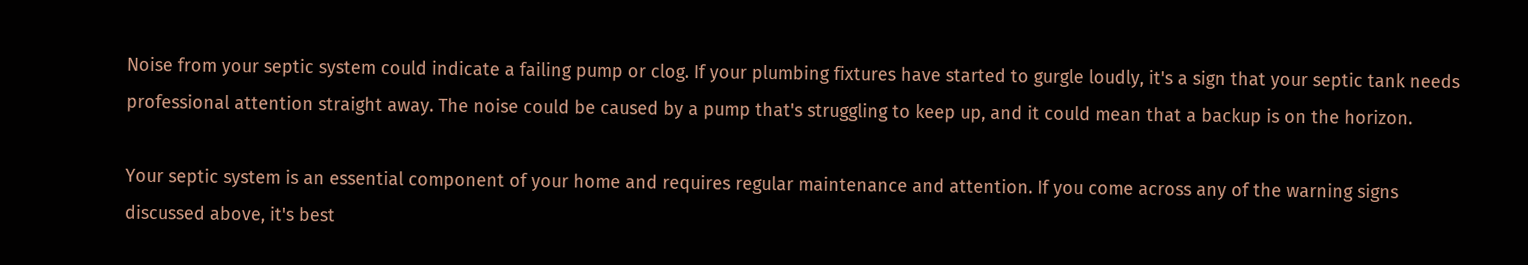Noise from your septic system could indicate a failing pump or clog. If your plumbing fixtures have started to gurgle loudly, it's a sign that your septic tank needs professional attention straight away. The noise could be caused by a pump that's struggling to keep up, and it could mean that a backup is on the horizon.

Your septic system is an essential component of your home and requires regular maintenance and attention. If you come across any of the warning signs discussed above, it's best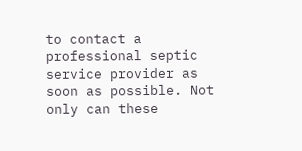to contact a professional septic service provider as soon as possible. Not only can these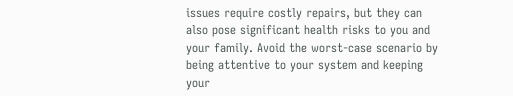issues require costly repairs, but they can also pose significant health risks to you and your family. Avoid the worst-case scenario by being attentive to your system and keeping your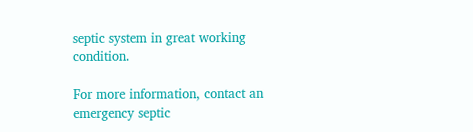septic system in great working condition.

For more information, contact an emergency septic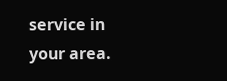service in your area.